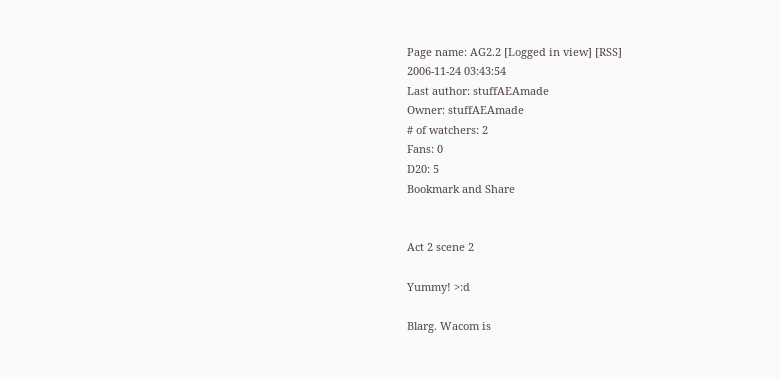Page name: AG2.2 [Logged in view] [RSS]
2006-11-24 03:43:54
Last author: stuffAEAmade
Owner: stuffAEAmade
# of watchers: 2
Fans: 0
D20: 5
Bookmark and Share


Act 2 scene 2

Yummy! >:d

Blarg. Wacom is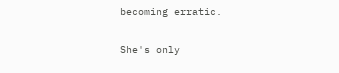becoming erratic.

She's only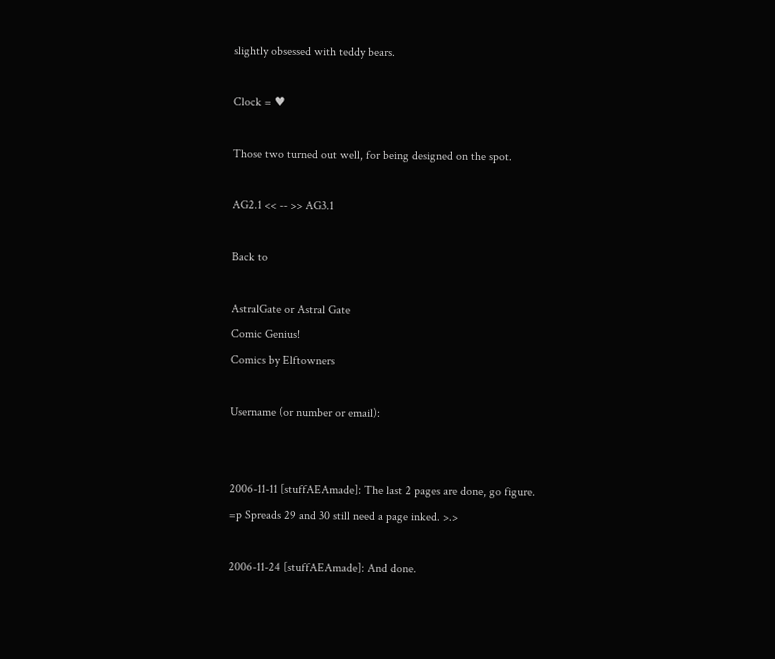slightly obsessed with teddy bears.

Clock = ♥

Those two turned out well, for being designed on the spot.

AG2.1 << -- >> AG3.1

Back to

AstralGate or Astral Gate
Comic Genius!
Comics by Elftowners

Username (or number or email):


2006-11-11 [stuffAEAmade]: The last 2 pages are done, go figure. =p Spreads 29 and 30 still need a page inked. >.>

2006-11-24 [stuffAEAmade]: And done.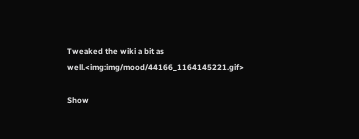Tweaked the wiki a bit as well.<img:img/mood/44166_1164145221.gif>

Show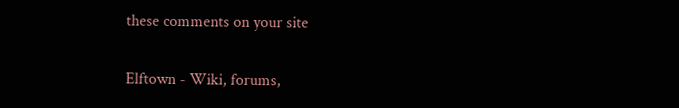these comments on your site

Elftown - Wiki, forums,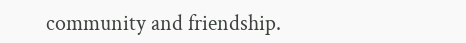community and friendship.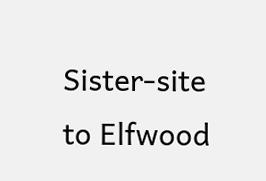Sister-site to Elfwood